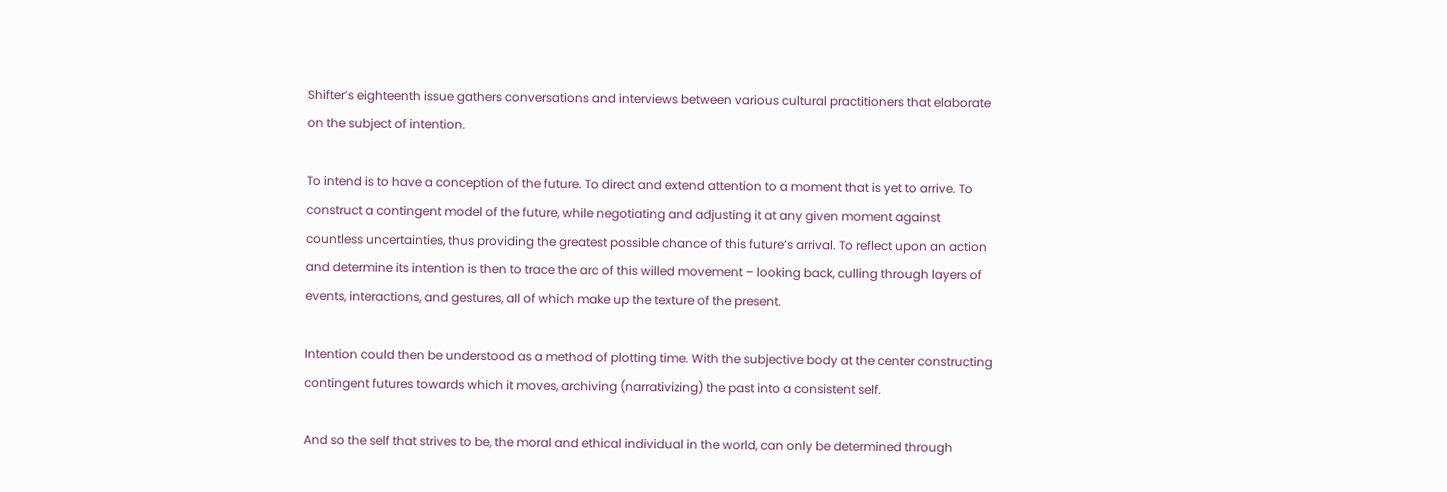Shifter’s eighteenth issue gathers conversations and interviews between various cultural practitioners that elaborate on the subject of intention.

To intend is to have a conception of the future. To direct and extend attention to a moment that is yet to arrive. To construct a contingent model of the future, while negotiating and adjusting it at any given moment against countless uncertainties, thus providing the greatest possible chance of this future’s arrival. To reflect upon an action and determine its intention is then to trace the arc of this willed movement – looking back, culling through layers of events, interactions, and gestures, all of which make up the texture of the present.

Intention could then be understood as a method of plotting time. With the subjective body at the center constructing contingent futures towards which it moves, archiving (narrativizing) the past into a consistent self.

And so the self that strives to be, the moral and ethical individual in the world, can only be determined through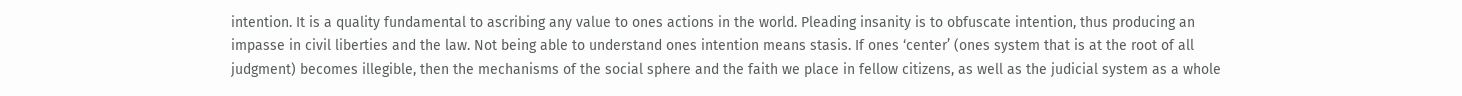intention. It is a quality fundamental to ascribing any value to ones actions in the world. Pleading insanity is to obfuscate intention, thus producing an impasse in civil liberties and the law. Not being able to understand ones intention means stasis. If ones ‘center’ (ones system that is at the root of all judgment) becomes illegible, then the mechanisms of the social sphere and the faith we place in fellow citizens, as well as the judicial system as a whole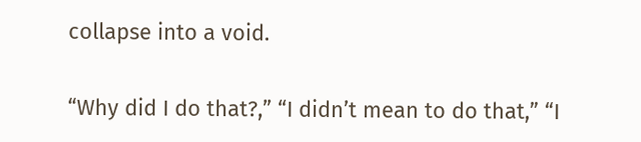collapse into a void.

“Why did I do that?,” “I didn’t mean to do that,” “I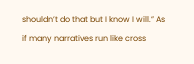shouldn’t do that but I know I will.” As if many narratives run like cross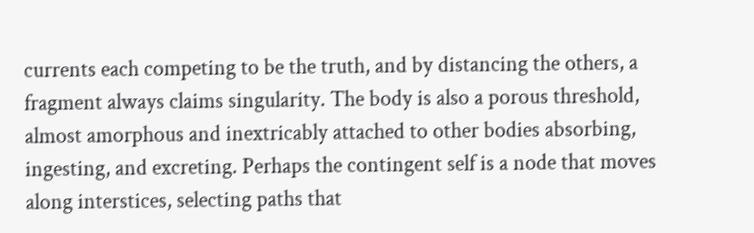currents each competing to be the truth, and by distancing the others, a fragment always claims singularity. The body is also a porous threshold, almost amorphous and inextricably attached to other bodies absorbing, ingesting, and excreting. Perhaps the contingent self is a node that moves along interstices, selecting paths that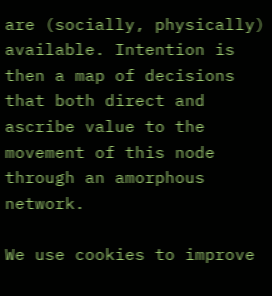are (socially, physically) available. Intention is then a map of decisions that both direct and ascribe value to the movement of this node through an amorphous network.

We use cookies to improve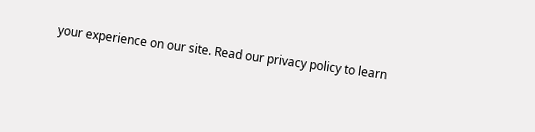your experience on our site. Read our privacy policy to learn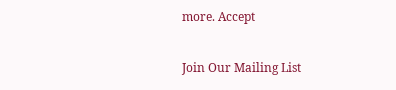more. Accept

Join Our Mailing List